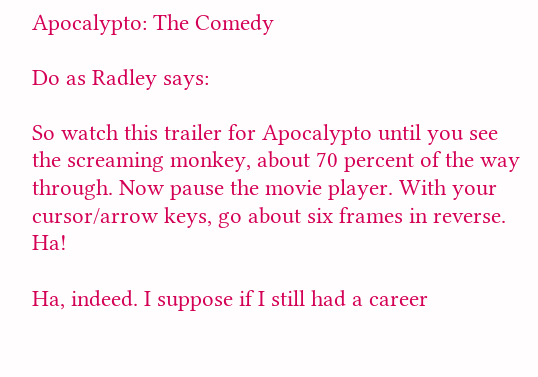Apocalypto: The Comedy

Do as Radley says:

So watch this trailer for Apocalypto until you see the screaming monkey, about 70 percent of the way through. Now pause the movie player. With your cursor/arrow keys, go about six frames in reverse. Ha!

Ha, indeed. I suppose if I still had a career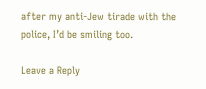after my anti-Jew tirade with the police, I’d be smiling too.

Leave a Reply